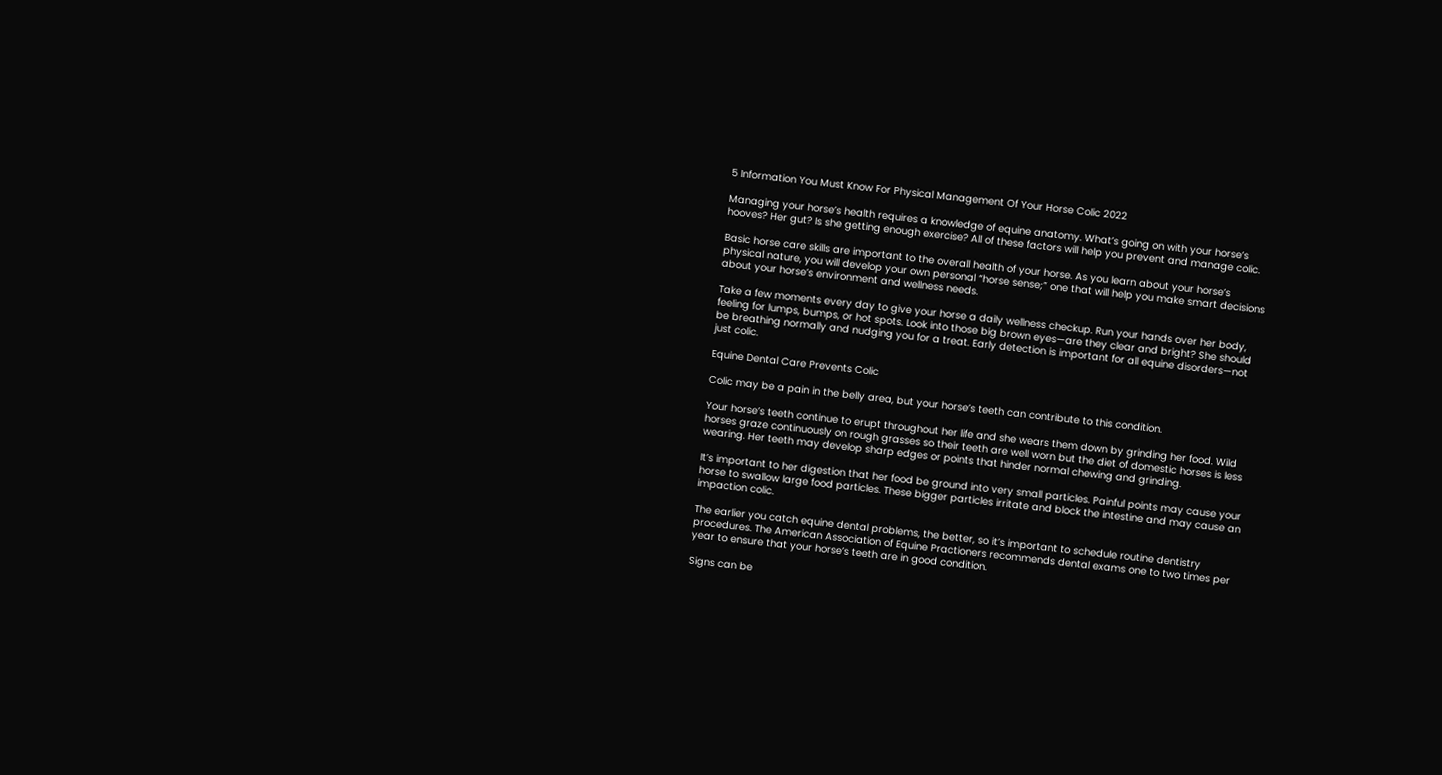5 Information You Must Know For Physical Management Of Your Horse Colic 2022

Managing your horse’s health requires a knowledge of equine anatomy. What’s going on with your horse’s hooves? Her gut? Is she getting enough exercise? All of these factors will help you prevent and manage colic.

Basic horse care skills are important to the overall health of your horse. As you learn about your horse’s physical nature, you will develop your own personal “horse sense;” one that will help you make smart decisions about your horse’s environment and wellness needs.

Take a few moments every day to give your horse a daily wellness checkup. Run your hands over her body, feeling for lumps, bumps, or hot spots. Look into those big brown eyes—are they clear and bright? She should be breathing normally and nudging you for a treat. Early detection is important for all equine disorders—not just colic.

Equine Dental Care Prevents Colic

Colic may be a pain in the belly area, but your horse’s teeth can contribute to this condition.

Your horse’s teeth continue to erupt throughout her life and she wears them down by grinding her food. Wild horses graze continuously on rough grasses so their teeth are well worn but the diet of domestic horses is less wearing. Her teeth may develop sharp edges or points that hinder normal chewing and grinding.

It’s important to her digestion that her food be ground into very small particles. Painful points may cause your horse to swallow large food particles. These bigger particles irritate and block the intestine and may cause an impaction colic.

The earlier you catch equine dental problems, the better, so it’s important to schedule routine dentistry procedures. The American Association of Equine Practioners recommends dental exams one to two times per year to ensure that your horse’s teeth are in good condition.

Signs can be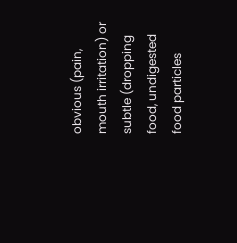obvious (pain, mouth irritation) or subtle (dropping food, undigested food particles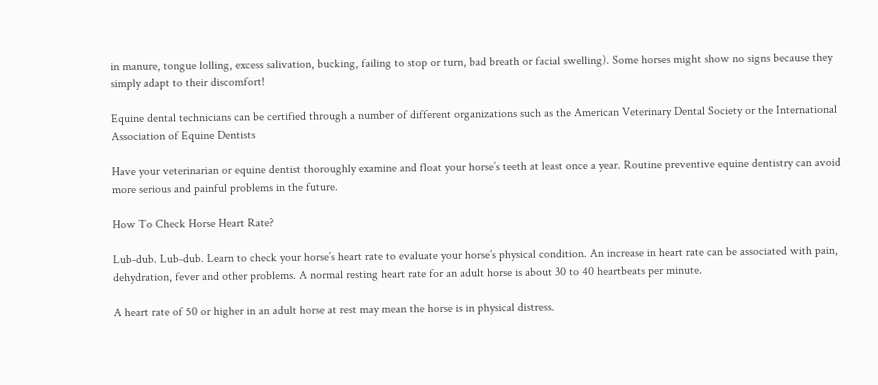in manure, tongue lolling, excess salivation, bucking, failing to stop or turn, bad breath or facial swelling). Some horses might show no signs because they simply adapt to their discomfort!

Equine dental technicians can be certified through a number of different organizations such as the American Veterinary Dental Society or the International Association of Equine Dentists

Have your veterinarian or equine dentist thoroughly examine and float your horse’s teeth at least once a year. Routine preventive equine dentistry can avoid more serious and painful problems in the future.

How To Check Horse Heart Rate?

Lub-dub. Lub-dub. Learn to check your horse’s heart rate to evaluate your horse’s physical condition. An increase in heart rate can be associated with pain, dehydration, fever and other problems. A normal resting heart rate for an adult horse is about 30 to 40 heartbeats per minute.

A heart rate of 50 or higher in an adult horse at rest may mean the horse is in physical distress.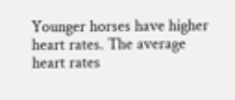Younger horses have higher heart rates. The average heart rates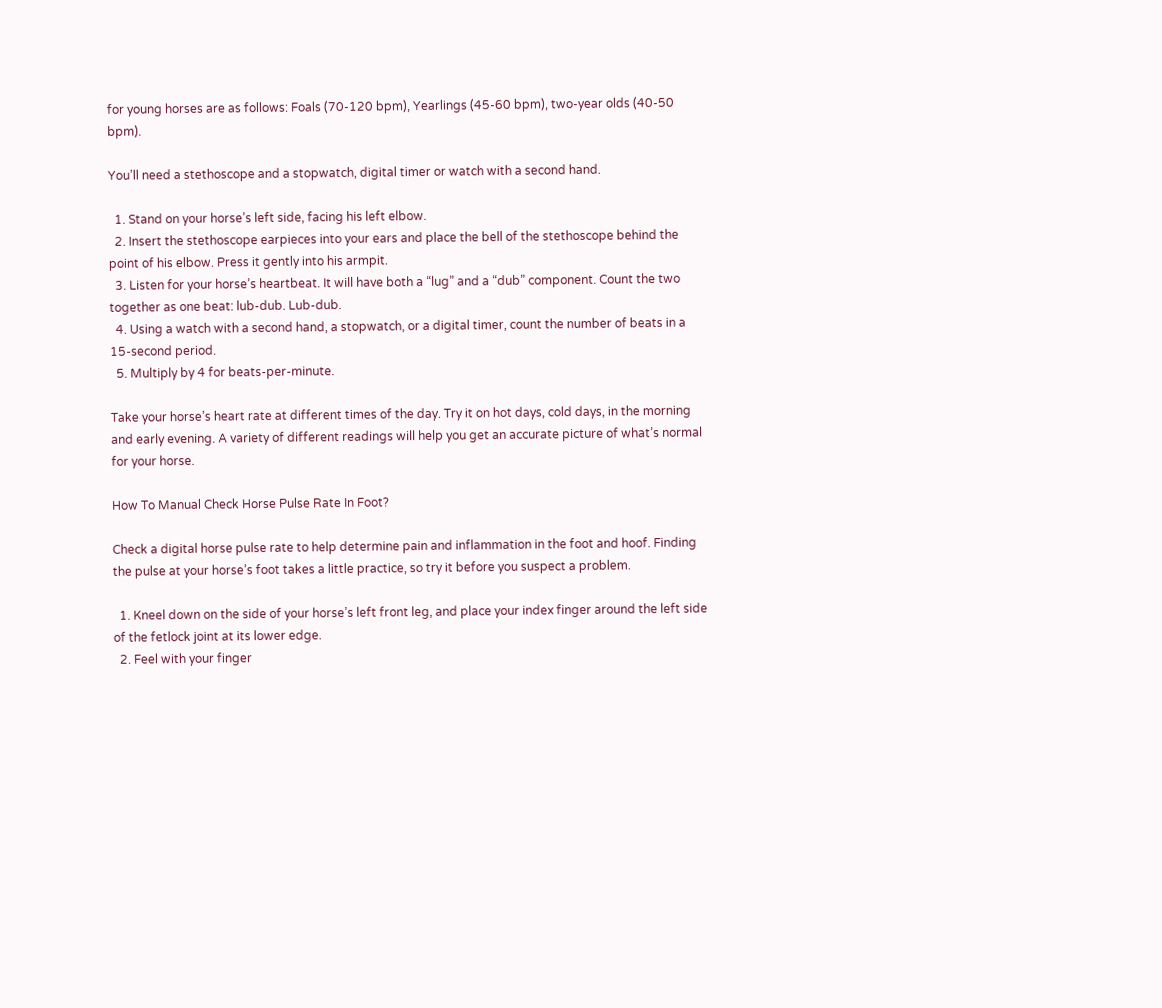for young horses are as follows: Foals (70-120 bpm), Yearlings (45-60 bpm), two-year olds (40-50 bpm).

You’ll need a stethoscope and a stopwatch, digital timer or watch with a second hand.

  1. Stand on your horse’s left side, facing his left elbow.
  2. Insert the stethoscope earpieces into your ears and place the bell of the stethoscope behind the point of his elbow. Press it gently into his armpit.
  3. Listen for your horse’s heartbeat. It will have both a “lug” and a “dub” component. Count the two together as one beat: lub-dub. Lub-dub.
  4. Using a watch with a second hand, a stopwatch, or a digital timer, count the number of beats in a 15-second period.
  5. Multiply by 4 for beats-per-minute.

Take your horse’s heart rate at different times of the day. Try it on hot days, cold days, in the morning and early evening. A variety of different readings will help you get an accurate picture of what’s normal for your horse.

How To Manual Check Horse Pulse Rate In Foot?

Check a digital horse pulse rate to help determine pain and inflammation in the foot and hoof. Finding the pulse at your horse’s foot takes a little practice, so try it before you suspect a problem.

  1. Kneel down on the side of your horse’s left front leg, and place your index finger around the left side of the fetlock joint at its lower edge.
  2. Feel with your finger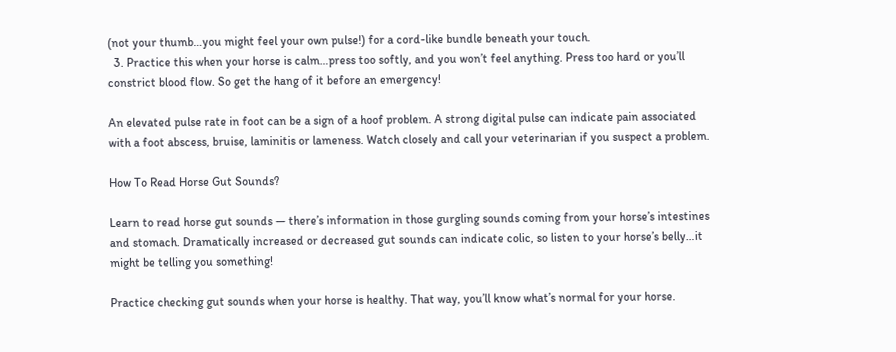(not your thumb…you might feel your own pulse!) for a cord-like bundle beneath your touch.
  3. Practice this when your horse is calm…press too softly, and you won’t feel anything. Press too hard or you’ll constrict blood flow. So get the hang of it before an emergency!

An elevated pulse rate in foot can be a sign of a hoof problem. A strong digital pulse can indicate pain associated with a foot abscess, bruise, laminitis or lameness. Watch closely and call your veterinarian if you suspect a problem.

How To Read Horse Gut Sounds?

Learn to read horse gut sounds — there’s information in those gurgling sounds coming from your horse’s intestines and stomach. Dramatically increased or decreased gut sounds can indicate colic, so listen to your horse’s belly…it might be telling you something!

Practice checking gut sounds when your horse is healthy. That way, you’ll know what’s normal for your horse.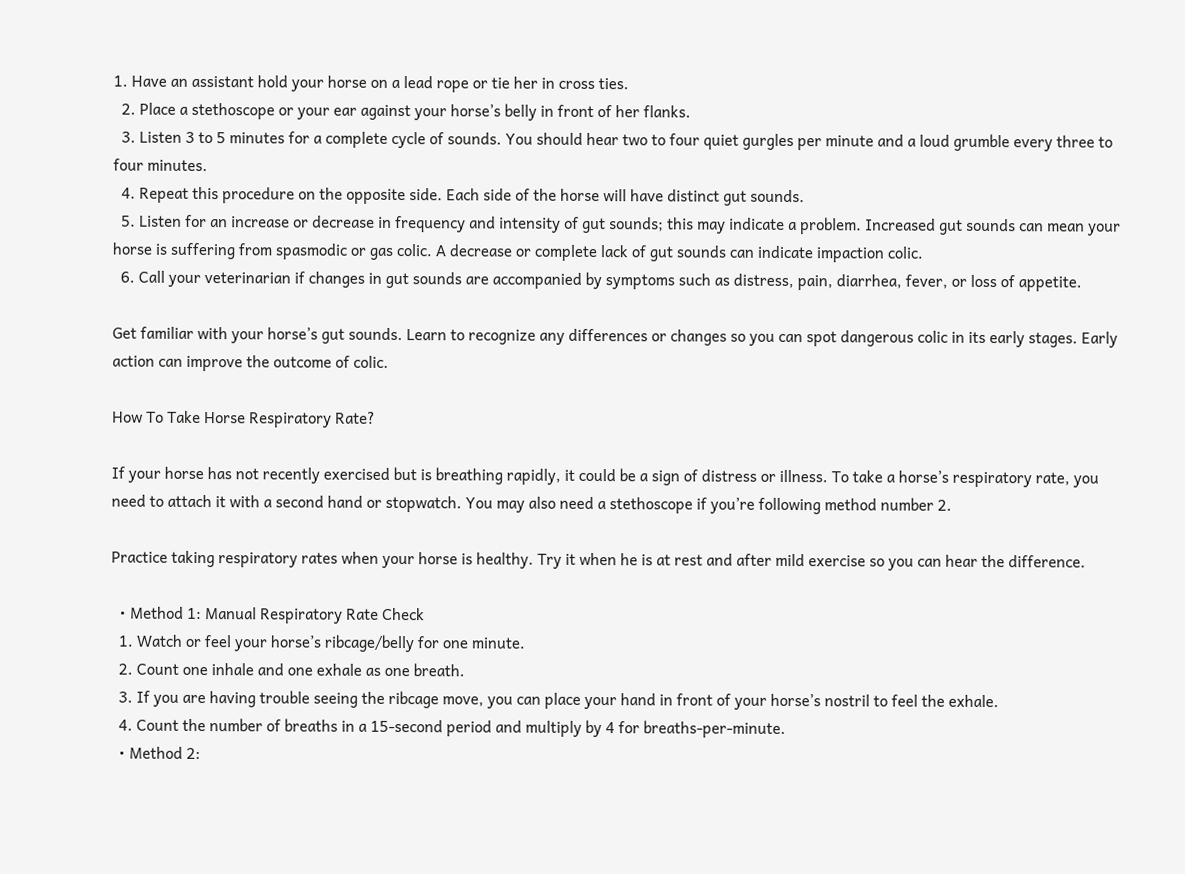1. Have an assistant hold your horse on a lead rope or tie her in cross ties.
  2. Place a stethoscope or your ear against your horse’s belly in front of her flanks.
  3. Listen 3 to 5 minutes for a complete cycle of sounds. You should hear two to four quiet gurgles per minute and a loud grumble every three to four minutes.
  4. Repeat this procedure on the opposite side. Each side of the horse will have distinct gut sounds.
  5. Listen for an increase or decrease in frequency and intensity of gut sounds; this may indicate a problem. Increased gut sounds can mean your horse is suffering from spasmodic or gas colic. A decrease or complete lack of gut sounds can indicate impaction colic.
  6. Call your veterinarian if changes in gut sounds are accompanied by symptoms such as distress, pain, diarrhea, fever, or loss of appetite.

Get familiar with your horse’s gut sounds. Learn to recognize any differences or changes so you can spot dangerous colic in its early stages. Early action can improve the outcome of colic.

How To Take Horse Respiratory Rate?

If your horse has not recently exercised but is breathing rapidly, it could be a sign of distress or illness. To take a horse’s respiratory rate, you need to attach it with a second hand or stopwatch. You may also need a stethoscope if you’re following method number 2.

Practice taking respiratory rates when your horse is healthy. Try it when he is at rest and after mild exercise so you can hear the difference.

  • Method 1: Manual Respiratory Rate Check
  1. Watch or feel your horse’s ribcage/belly for one minute.
  2. Count one inhale and one exhale as one breath.
  3. If you are having trouble seeing the ribcage move, you can place your hand in front of your horse’s nostril to feel the exhale.
  4. Count the number of breaths in a 15-second period and multiply by 4 for breaths-per-minute.
  • Method 2: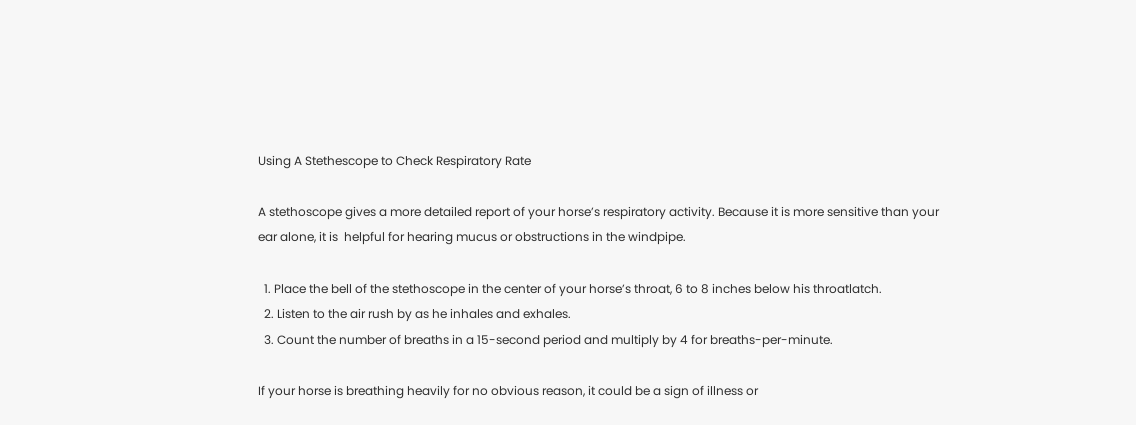Using A Stethescope to Check Respiratory Rate

A stethoscope gives a more detailed report of your horse’s respiratory activity. Because it is more sensitive than your ear alone, it is  helpful for hearing mucus or obstructions in the windpipe.

  1. Place the bell of the stethoscope in the center of your horse’s throat, 6 to 8 inches below his throatlatch.
  2. Listen to the air rush by as he inhales and exhales.
  3. Count the number of breaths in a 15-second period and multiply by 4 for breaths-per-minute.

If your horse is breathing heavily for no obvious reason, it could be a sign of illness or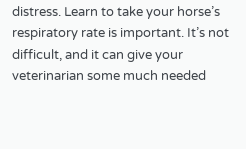distress. Learn to take your horse’s respiratory rate is important. It’s not difficult, and it can give your veterinarian some much needed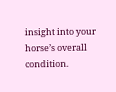insight into your horse’s overall condition.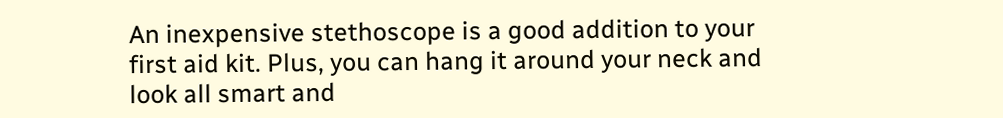An inexpensive stethoscope is a good addition to your first aid kit. Plus, you can hang it around your neck and look all smart and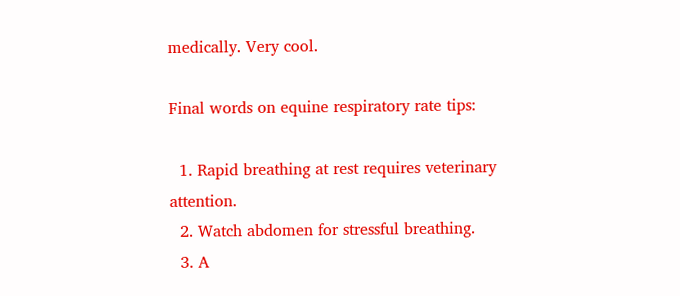medically. Very cool.

Final words on equine respiratory rate tips:

  1. Rapid breathing at rest requires veterinary attention.
  2. Watch abdomen for stressful breathing.
  3. A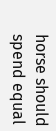horse should spend equal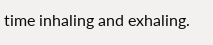time inhaling and exhaling.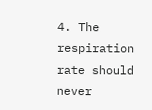4. The respiration rate should never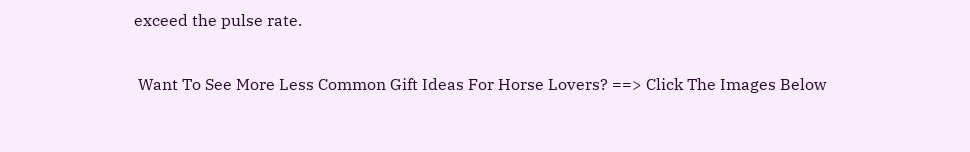exceed the pulse rate.

 Want To See More Less Common Gift Ideas For Horse Lovers? ==> Click The Images Below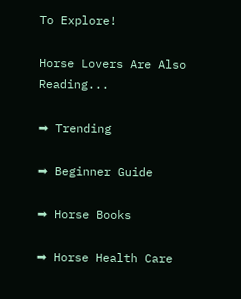To Explore!

Horse Lovers Are Also Reading...

➡ Trending

➡ Beginner Guide

➡ Horse Books

➡ Horse Health Care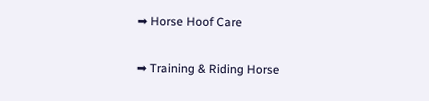➡ Horse Hoof Care

➡ Training & Riding Horse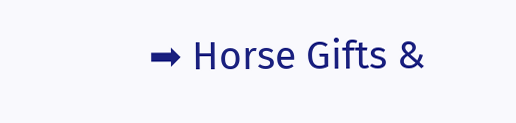➡ Horse Gifts &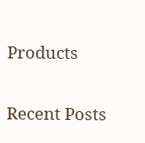Products

Recent Posts